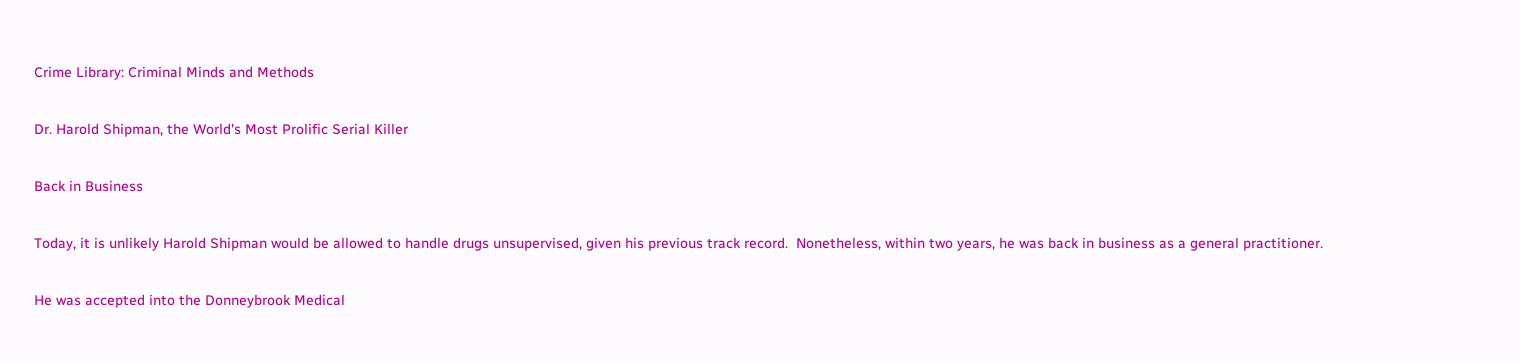Crime Library: Criminal Minds and Methods

Dr. Harold Shipman, the World's Most Prolific Serial Killer

Back in Business

Today, it is unlikely Harold Shipman would be allowed to handle drugs unsupervised, given his previous track record.  Nonetheless, within two years, he was back in business as a general practitioner.

He was accepted into the Donneybrook Medical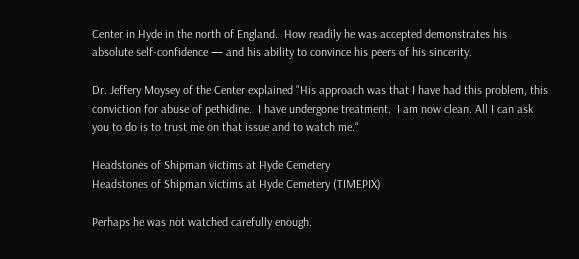Center in Hyde in the north of England.  How readily he was accepted demonstrates his absolute self-confidence — and his ability to convince his peers of his sincerity.

Dr. Jeffery Moysey of the Center explained "His approach was that I have had this problem, this conviction for abuse of pethidine.  I have undergone treatment.  I am now clean. All I can ask you to do is to trust me on that issue and to watch me."

Headstones of Shipman victims at Hyde Cemetery
Headstones of Shipman victims at Hyde Cemetery (TIMEPIX)

Perhaps he was not watched carefully enough.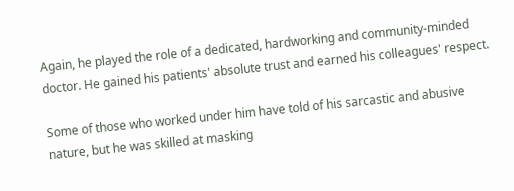Again, he played the role of a dedicated, hardworking and community-minded doctor. He gained his patients' absolute trust and earned his colleagues' respect.

Some of those who worked under him have told of his sarcastic and abusive nature, but he was skilled at masking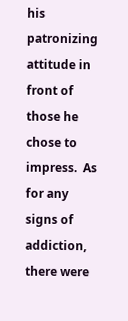his patronizing attitude in front of those he chose to impress.  As for any signs of addiction, there were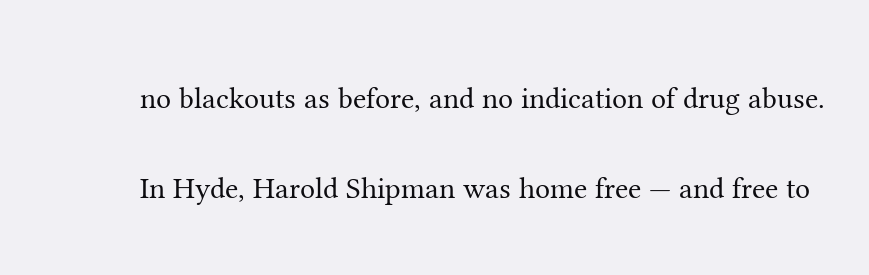no blackouts as before, and no indication of drug abuse.

In Hyde, Harold Shipman was home free — and free to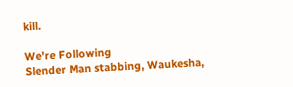kill.

We're Following
Slender Man stabbing, Waukesha,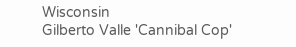Wisconsin
Gilberto Valle 'Cannibal Cop'